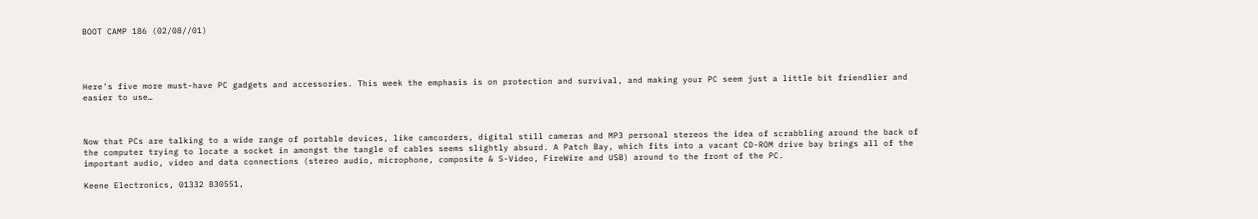BOOT CAMP 186 (02/08//01)




Here's five more must-have PC gadgets and accessories. This week the emphasis is on protection and survival, and making your PC seem just a little bit friendlier and easier to use…



Now that PCs are talking to a wide range of portable devices, like camcorders, digital still cameras and MP3 personal stereos the idea of scrabbling around the back of the computer trying to locate a socket in amongst the tangle of cables seems slightly absurd. A Patch Bay, which fits into a vacant CD-ROM drive bay brings all of the important audio, video and data connections (stereo audio, microphone, composite & S-Video, FireWire and USB) around to the front of the PC.

Keene Electronics, 01332 830551,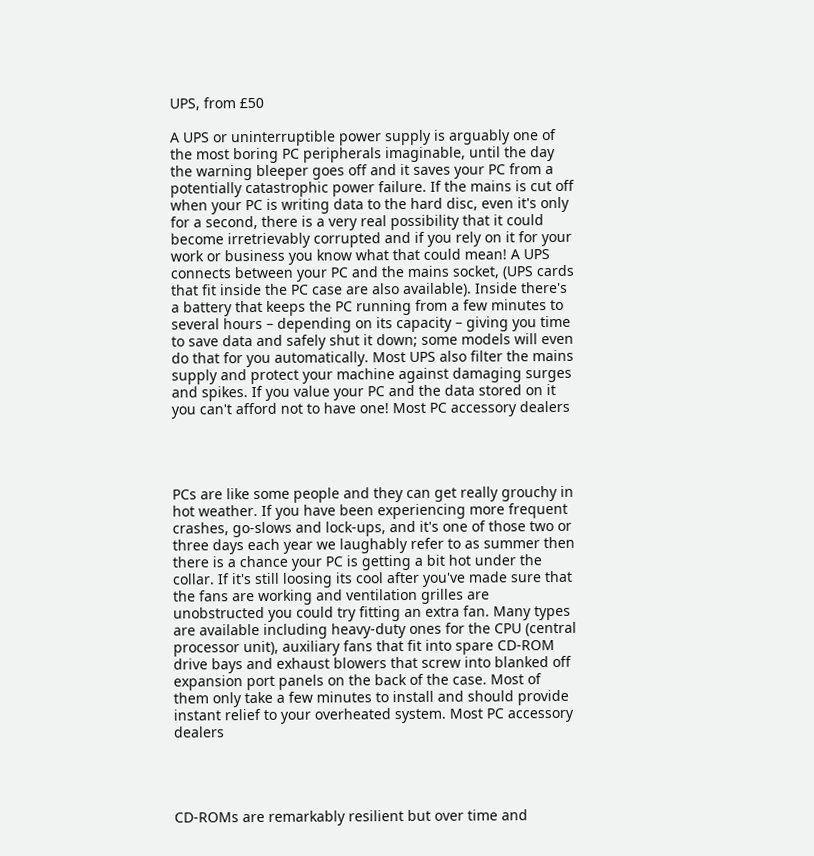UPS, from £50

A UPS or uninterruptible power supply is arguably one of the most boring PC peripherals imaginable, until the day the warning bleeper goes off and it saves your PC from a potentially catastrophic power failure. If the mains is cut off when your PC is writing data to the hard disc, even it's only for a second, there is a very real possibility that it could become irretrievably corrupted and if you rely on it for your work or business you know what that could mean! A UPS connects between your PC and the mains socket, (UPS cards that fit inside the PC case are also available). Inside there's a battery that keeps the PC running from a few minutes to several hours – depending on its capacity – giving you time to save data and safely shut it down; some models will even do that for you automatically. Most UPS also filter the mains supply and protect your machine against damaging surges and spikes. If you value your PC and the data stored on it you can't afford not to have one! Most PC accessory dealers




PCs are like some people and they can get really grouchy in hot weather. If you have been experiencing more frequent crashes, go-slows and lock-ups, and it's one of those two or three days each year we laughably refer to as summer then there is a chance your PC is getting a bit hot under the collar. If it's still loosing its cool after you've made sure that the fans are working and ventilation grilles are unobstructed you could try fitting an extra fan. Many types are available including heavy-duty ones for the CPU (central processor unit), auxiliary fans that fit into spare CD-ROM drive bays and exhaust blowers that screw into blanked off expansion port panels on the back of the case. Most of them only take a few minutes to install and should provide instant relief to your overheated system. Most PC accessory dealers




CD-ROMs are remarkably resilient but over time and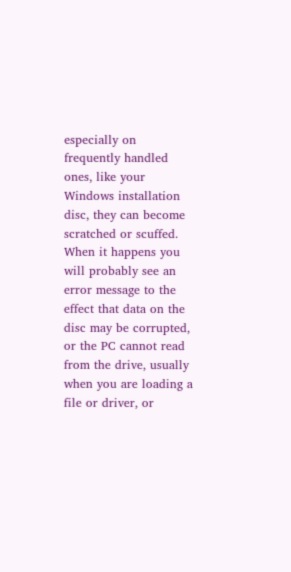especially on frequently handled ones, like your Windows installation disc, they can become scratched or scuffed. When it happens you will probably see an error message to the effect that data on the disc may be corrupted, or the PC cannot read from the drive, usually when you are loading a file or driver, or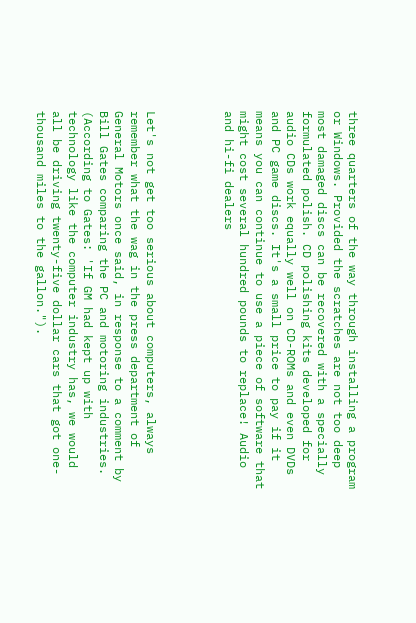three quarters of the way through installing a program or Windows. Provided the scratches are not too deep most damaged discs can be recovered with a specially formulated polish. CD polishing kits developed for audio CDs work equally well on CD-ROMs and even DVDs and PC game discs. It's a small price to pay if it means you can continue to use a piece of software that might cost several hundred pounds to replace! Audio and hi-fi dealers




Let's not get too serious about computers, always remember what the wag in the press department of General Motors once said, in response to a comment by Bill Gates comparing the PC and motoring industries. (According to Gates: 'If GM had kept up with technology like the computer industry has, we would all be driving twenty-five dollar cars that got one-thousand miles to the gallon.").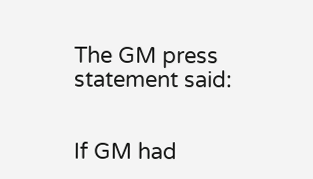The GM press statement said:


If GM had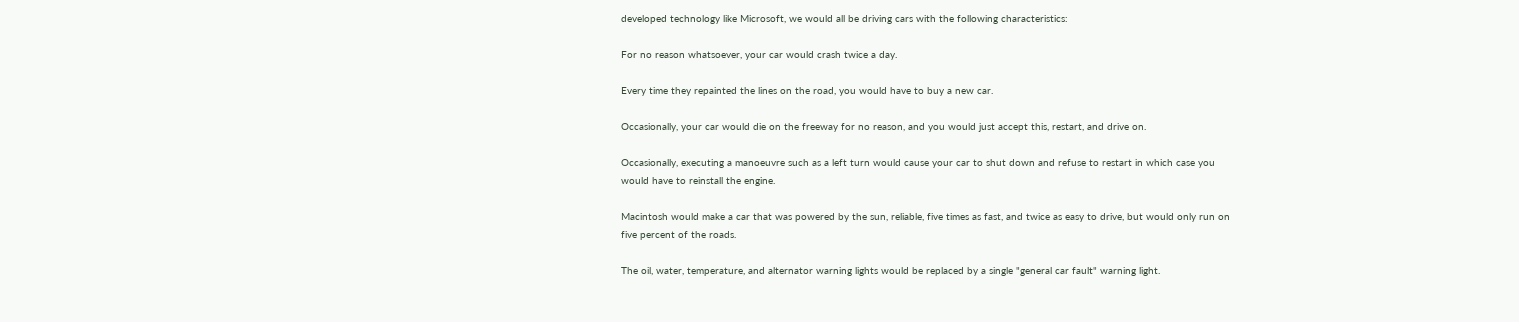developed technology like Microsoft, we would all be driving cars with the following characteristics:

For no reason whatsoever, your car would crash twice a day.

Every time they repainted the lines on the road, you would have to buy a new car.

Occasionally, your car would die on the freeway for no reason, and you would just accept this, restart, and drive on.

Occasionally, executing a manoeuvre such as a left turn would cause your car to shut down and refuse to restart in which case you would have to reinstall the engine.

Macintosh would make a car that was powered by the sun, reliable, five times as fast, and twice as easy to drive, but would only run on five percent of the roads.

The oil, water, temperature, and alternator warning lights would be replaced by a single "general car fault" warning light.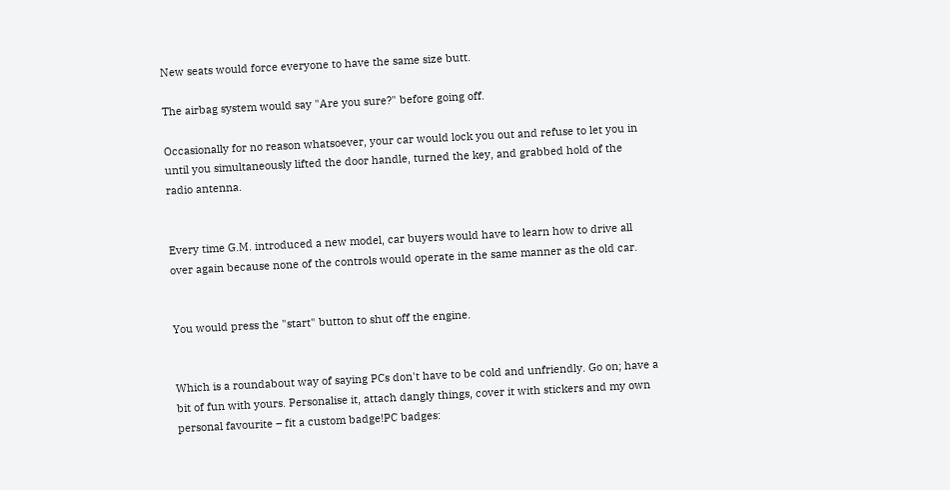New seats would force everyone to have the same size butt.

The airbag system would say "Are you sure?" before going off.

Occasionally for no reason whatsoever, your car would lock you out and refuse to let you in until you simultaneously lifted the door handle, turned the key, and grabbed hold of the radio antenna.


Every time G.M. introduced a new model, car buyers would have to learn how to drive all over again because none of the controls would operate in the same manner as the old car.


You would press the "start" button to shut off the engine.


Which is a roundabout way of saying PCs don't have to be cold and unfriendly. Go on; have a bit of fun with yours. Personalise it, attach dangly things, cover it with stickers and my own personal favourite – fit a custom badge!PC badges: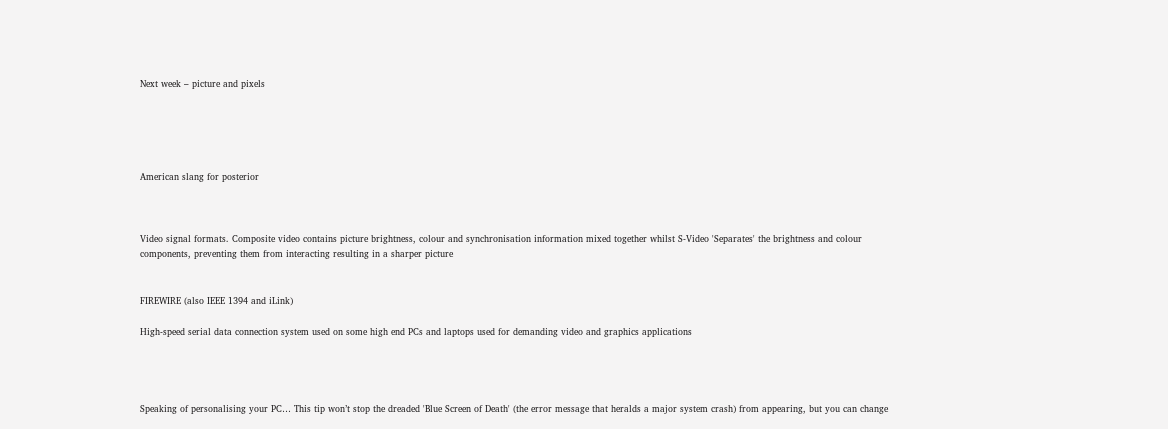Next week – picture and pixels





American slang for posterior



Video signal formats. Composite video contains picture brightness, colour and synchronisation information mixed together whilst S-Video 'Separates' the brightness and colour components, preventing them from interacting resulting in a sharper picture


FIREWIRE (also IEEE 1394 and iLink)

High-speed serial data connection system used on some high end PCs and laptops used for demanding video and graphics applications




Speaking of personalising your PC… This tip won’t stop the dreaded 'Blue Screen of Death' (the error message that heralds a major system crash) from appearing, but you can change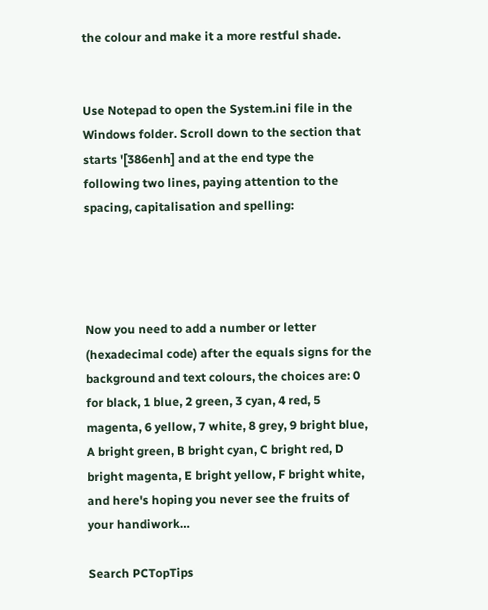the colour and make it a more restful shade.


Use Notepad to open the System.ini file in the Windows folder. Scroll down to the section that starts '[386enh] and at the end type the following two lines, paying attention to the spacing, capitalisation and spelling:




Now you need to add a number or letter (hexadecimal code) after the equals signs for the background and text colours, the choices are: 0 for black, 1 blue, 2 green, 3 cyan, 4 red, 5 magenta, 6 yellow, 7 white, 8 grey, 9 bright blue, A bright green, B bright cyan, C bright red, D bright magenta, E bright yellow, F bright white, and here's hoping you never see the fruits of your handiwork…

Search PCTopTips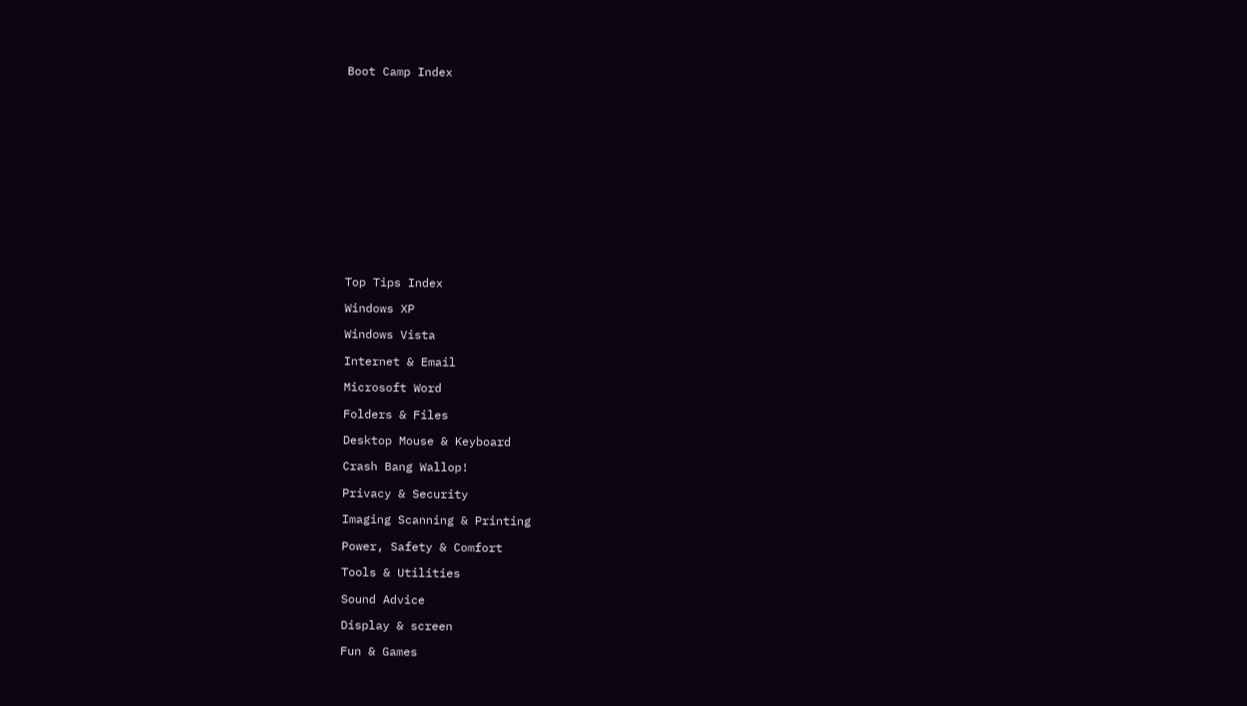Boot Camp Index















Top Tips Index

Windows XP

Windows Vista

Internet & Email

Microsoft Word

Folders & Files

Desktop Mouse & Keyboard

Crash Bang Wallop!

Privacy & Security

Imaging Scanning & Printing

Power, Safety & Comfort

Tools & Utilities

Sound Advice

Display & screen

Fun & Games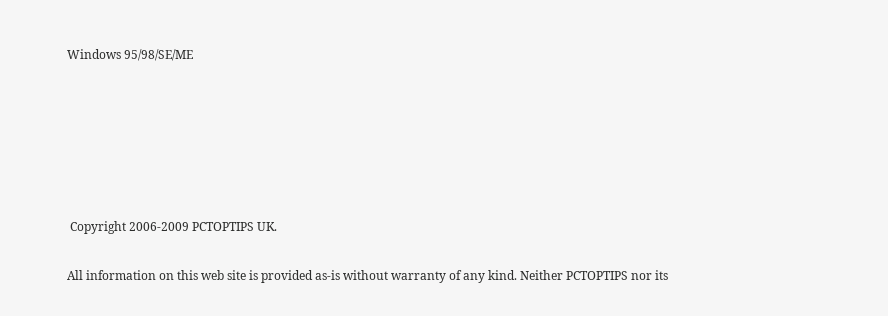Windows 95/98/SE/ME






 Copyright 2006-2009 PCTOPTIPS UK.

All information on this web site is provided as-is without warranty of any kind. Neither PCTOPTIPS nor its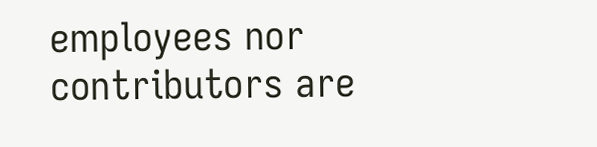employees nor contributors are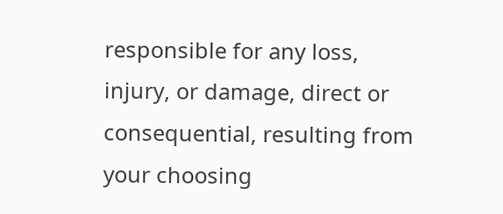responsible for any loss, injury, or damage, direct or consequential, resulting from your choosing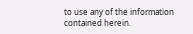to use any of the information contained herein.